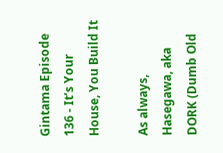Gintama Episode 136 - It’s Your House, You Build It

As always, Hasegawa, aka DORK (Dumb Old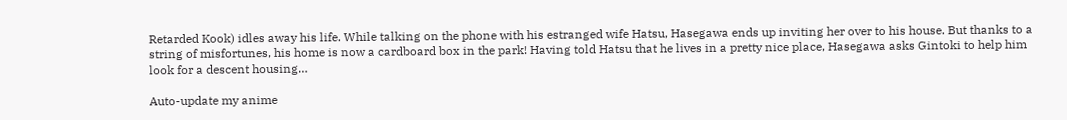Retarded Kook) idles away his life. While talking on the phone with his estranged wife Hatsu, Hasegawa ends up inviting her over to his house. But thanks to a string of misfortunes, his home is now a cardboard box in the park! Having told Hatsu that he lives in a pretty nice place, Hasegawa asks Gintoki to help him look for a descent housing…

Auto-update my anime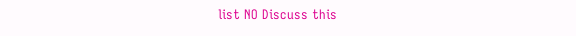list NO Discuss this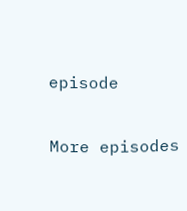episode

More episodes